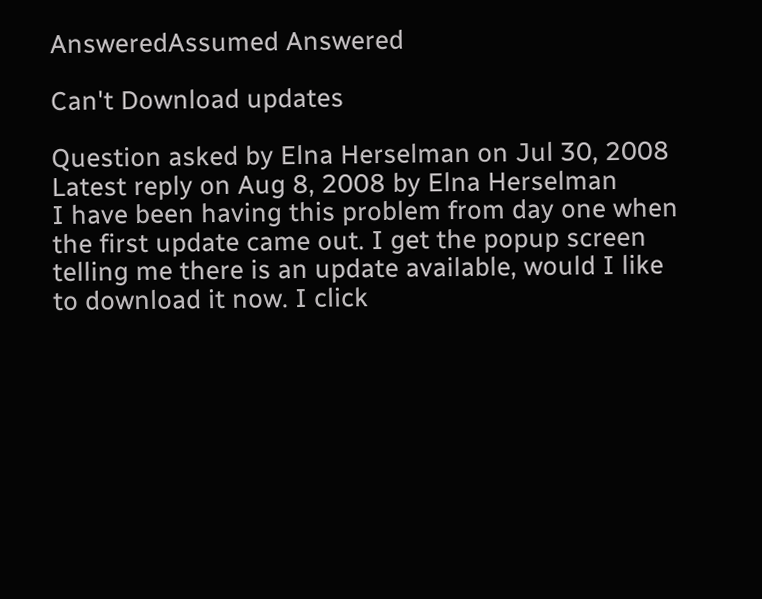AnsweredAssumed Answered

Can't Download updates

Question asked by Elna Herselman on Jul 30, 2008
Latest reply on Aug 8, 2008 by Elna Herselman
I have been having this problem from day one when the first update came out. I get the popup screen telling me there is an update available, would I like to download it now. I click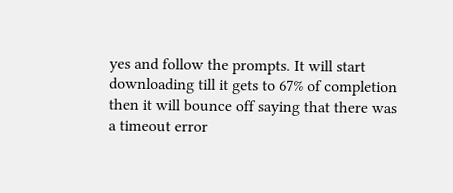yes and follow the prompts. It will start downloading till it gets to 67% of completion then it will bounce off saying that there was a timeout error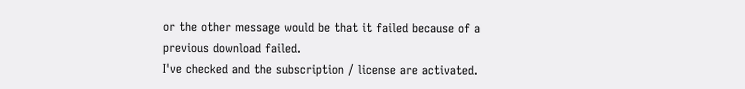or the other message would be that it failed because of a previous download failed.
I've checked and the subscription / license are activated.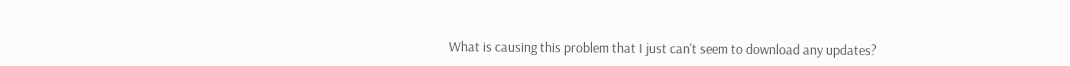What is causing this problem that I just can't seem to download any updates?